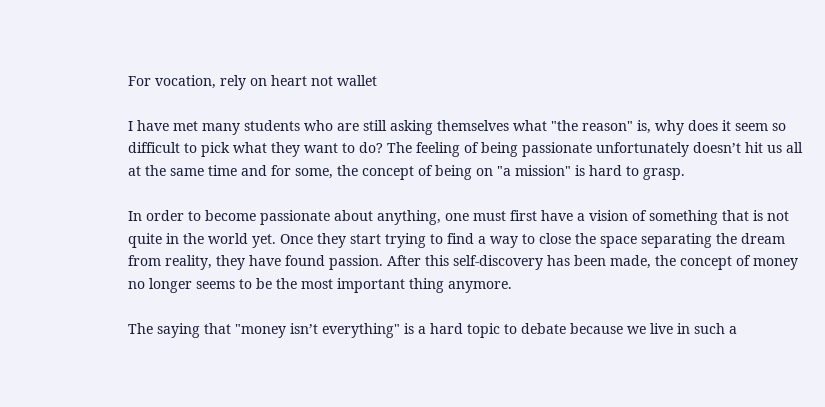For vocation, rely on heart not wallet

I have met many students who are still asking themselves what "the reason" is, why does it seem so difficult to pick what they want to do? The feeling of being passionate unfortunately doesn’t hit us all at the same time and for some, the concept of being on "a mission" is hard to grasp.

In order to become passionate about anything, one must first have a vision of something that is not quite in the world yet. Once they start trying to find a way to close the space separating the dream from reality, they have found passion. After this self-discovery has been made, the concept of money no longer seems to be the most important thing anymore.

The saying that "money isn’t everything" is a hard topic to debate because we live in such a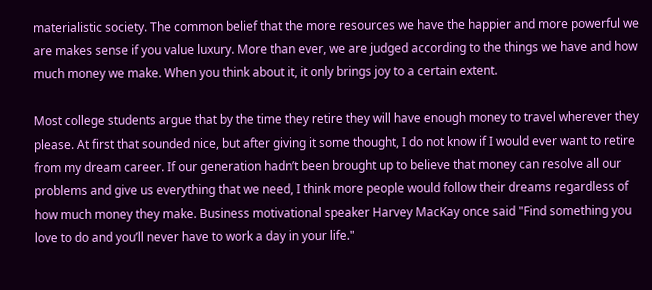materialistic society. The common belief that the more resources we have the happier and more powerful we are makes sense if you value luxury. More than ever, we are judged according to the things we have and how much money we make. When you think about it, it only brings joy to a certain extent.

Most college students argue that by the time they retire they will have enough money to travel wherever they please. At first that sounded nice, but after giving it some thought, I do not know if I would ever want to retire from my dream career. If our generation hadn’t been brought up to believe that money can resolve all our problems and give us everything that we need, I think more people would follow their dreams regardless of how much money they make. Business motivational speaker Harvey MacKay once said "Find something you love to do and you’ll never have to work a day in your life."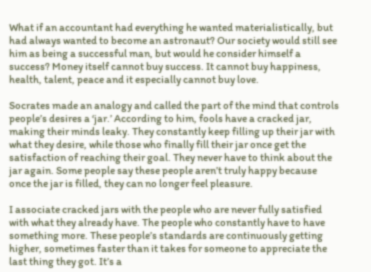What if an accountant had everything he wanted materialistically, but had always wanted to become an astronaut? Our society would still see him as being a successful man, but would he consider himself a success? Money itself cannot buy success. It cannot buy happiness, health, talent, peace and it especially cannot buy love.

Socrates made an analogy and called the part of the mind that controls people’s desires a ‘jar.’ According to him, fools have a cracked jar, making their minds leaky. They constantly keep filling up their jar with what they desire, while those who finally fill their jar once get the satisfaction of reaching their goal. They never have to think about the jar again. Some people say these people aren’t truly happy because once the jar is filled, they can no longer feel pleasure.

I associate cracked jars with the people who are never fully satisfied with what they already have. The people who constantly have to have something more. These people’s standards are continuously getting higher, sometimes faster than it takes for someone to appreciate the last thing they got. It’s a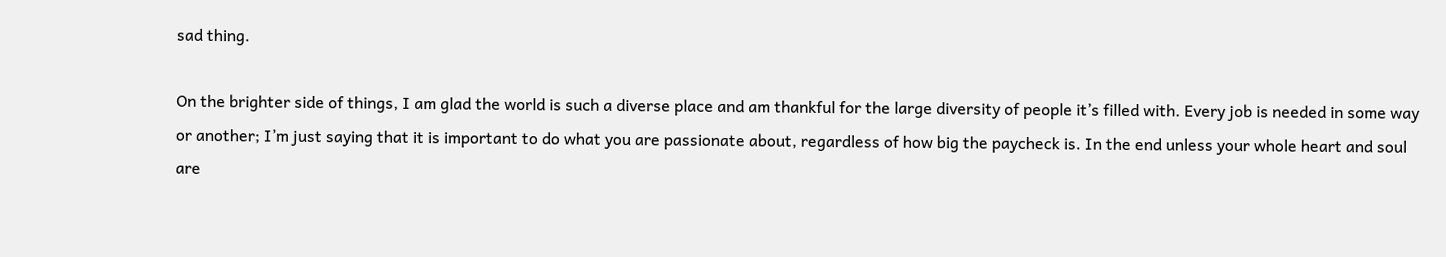sad thing.

On the brighter side of things, I am glad the world is such a diverse place and am thankful for the large diversity of people it’s filled with. Every job is needed in some way or another; I’m just saying that it is important to do what you are passionate about, regardless of how big the paycheck is. In the end unless your whole heart and soul are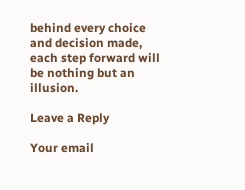behind every choice and decision made, each step forward will be nothing but an illusion.

Leave a Reply

Your email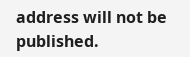address will not be published.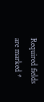Required fields are marked *